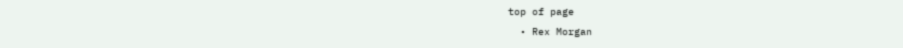top of page
  • Rex Morgan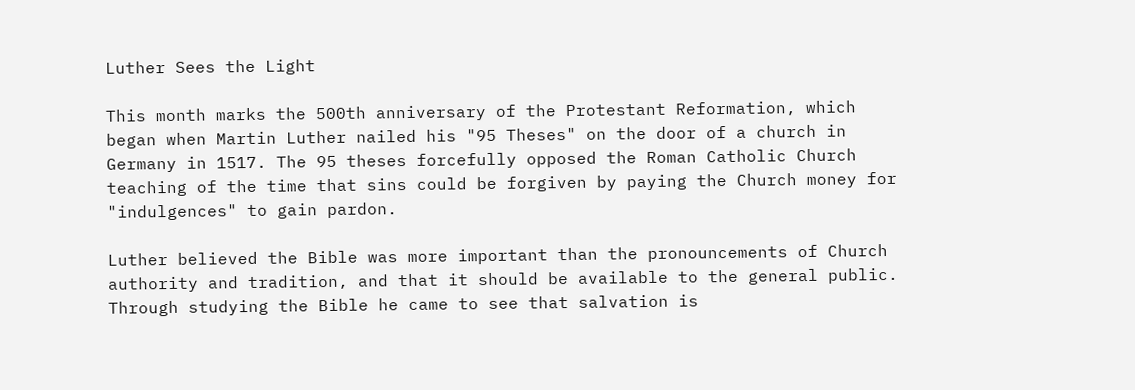Luther Sees the Light

This month marks the 500th anniversary of the Protestant Reformation, which began when Martin Luther nailed his "95 Theses" on the door of a church in Germany in 1517. The 95 theses forcefully opposed the Roman Catholic Church teaching of the time that sins could be forgiven by paying the Church money for "indulgences" to gain pardon.

Luther believed the Bible was more important than the pronouncements of Church authority and tradition, and that it should be available to the general public. Through studying the Bible he came to see that salvation is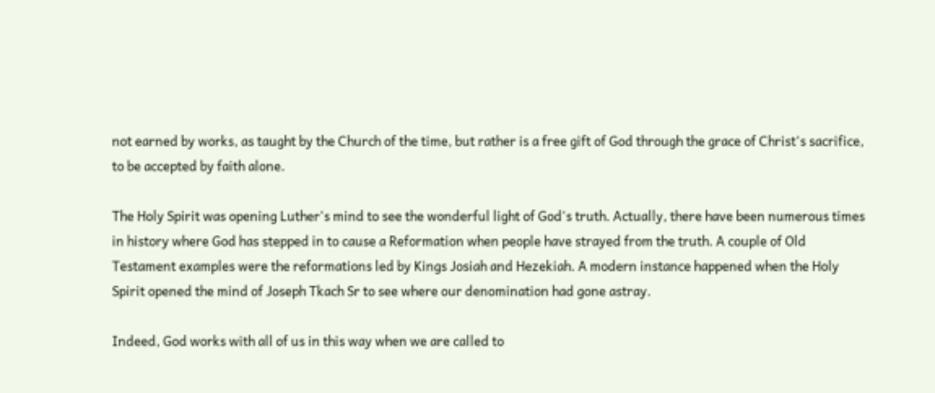not earned by works, as taught by the Church of the time, but rather is a free gift of God through the grace of Christ's sacrifice, to be accepted by faith alone.

The Holy Spirit was opening Luther's mind to see the wonderful light of God's truth. Actually, there have been numerous times in history where God has stepped in to cause a Reformation when people have strayed from the truth. A couple of Old Testament examples were the reformations led by Kings Josiah and Hezekiah. A modern instance happened when the Holy Spirit opened the mind of Joseph Tkach Sr to see where our denomination had gone astray.

Indeed, God works with all of us in this way when we are called to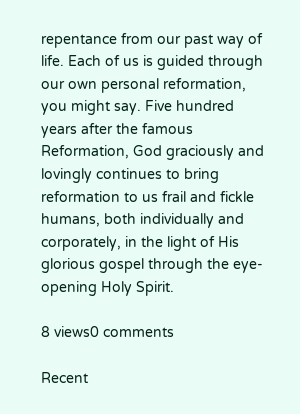repentance from our past way of life. Each of us is guided through our own personal reformation, you might say. Five hundred years after the famous Reformation, God graciously and lovingly continues to bring reformation to us frail and fickle humans, both individually and corporately, in the light of His glorious gospel through the eye-opening Holy Spirit.

8 views0 comments

Recent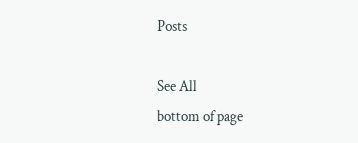Posts

See All
bottom of page